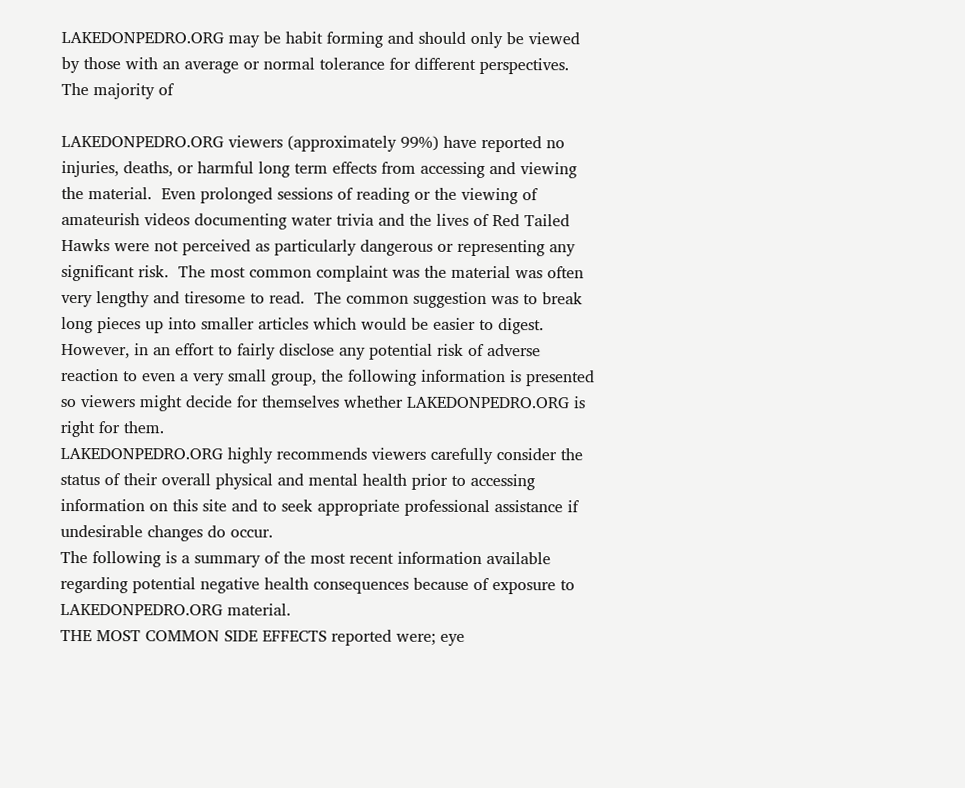LAKEDONPEDRO.ORG may be habit forming and should only be viewed by those with an average or normal tolerance for different perspectives.  The majority of

LAKEDONPEDRO.ORG viewers (approximately 99%) have reported no injuries, deaths, or harmful long term effects from accessing and viewing the material.  Even prolonged sessions of reading or the viewing of amateurish videos documenting water trivia and the lives of Red Tailed Hawks were not perceived as particularly dangerous or representing any significant risk.  The most common complaint was the material was often very lengthy and tiresome to read.  The common suggestion was to break long pieces up into smaller articles which would be easier to digest.
However, in an effort to fairly disclose any potential risk of adverse reaction to even a very small group, the following information is presented so viewers might decide for themselves whether LAKEDONPEDRO.ORG is right for them.
LAKEDONPEDRO.ORG highly recommends viewers carefully consider the status of their overall physical and mental health prior to accessing information on this site and to seek appropriate professional assistance if undesirable changes do occur.
The following is a summary of the most recent information available regarding potential negative health consequences because of exposure to LAKEDONPEDRO.ORG material.
THE MOST COMMON SIDE EFFECTS reported were; eye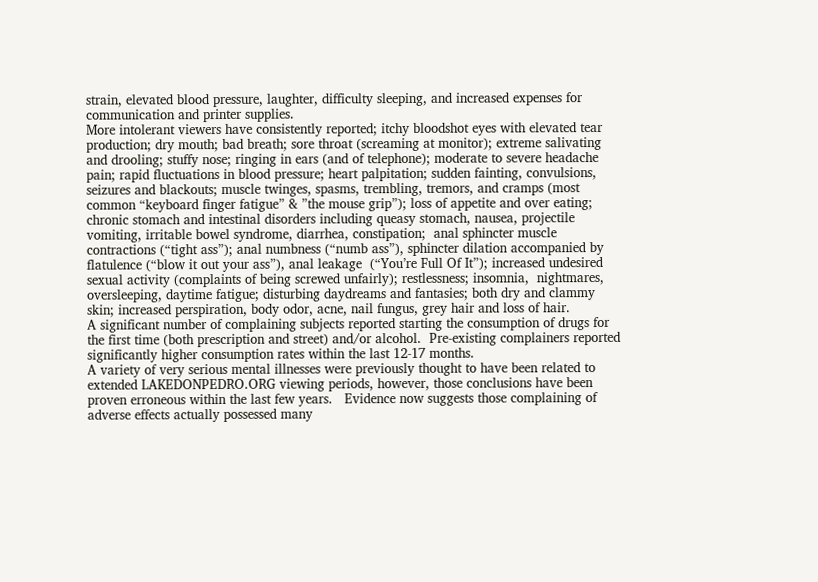strain, elevated blood pressure, laughter, difficulty sleeping, and increased expenses for communication and printer supplies.
More intolerant viewers have consistently reported; itchy bloodshot eyes with elevated tear production; dry mouth; bad breath; sore throat (screaming at monitor); extreme salivating and drooling; stuffy nose; ringing in ears (and of telephone); moderate to severe headache pain; rapid fluctuations in blood pressure; heart palpitation; sudden fainting, convulsions, seizures and blackouts; muscle twinges, spasms, trembling, tremors, and cramps (most common “keyboard finger fatigue” & ”the mouse grip”); loss of appetite and over eating; chronic stomach and intestinal disorders including queasy stomach, nausea, projectile vomiting, irritable bowel syndrome, diarrhea, constipation;  anal sphincter muscle contractions (“tight ass”); anal numbness (“numb ass”), sphincter dilation accompanied by flatulence (“blow it out your ass”), anal leakage  (“You’re Full Of It”); increased undesired sexual activity (complaints of being screwed unfairly); restlessness; insomnia,  nightmares, oversleeping, daytime fatigue; disturbing daydreams and fantasies; both dry and clammy skin; increased perspiration, body odor, acne, nail fungus, grey hair and loss of hair.
A significant number of complaining subjects reported starting the consumption of drugs for the first time (both prescription and street) and/or alcohol.  Pre-existing complainers reported significantly higher consumption rates within the last 12-17 months.
A variety of very serious mental illnesses were previously thought to have been related to extended LAKEDONPEDRO.ORG viewing periods, however, those conclusions have been proven erroneous within the last few years.   Evidence now suggests those complaining of adverse effects actually possessed many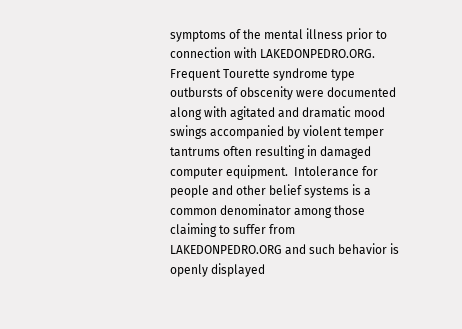symptoms of the mental illness prior to connection with LAKEDONPEDRO.ORG.
Frequent Tourette syndrome type outbursts of obscenity were documented along with agitated and dramatic mood swings accompanied by violent temper tantrums often resulting in damaged computer equipment.  Intolerance for people and other belief systems is a common denominator among those claiming to suffer from
LAKEDONPEDRO.ORG and such behavior is openly displayed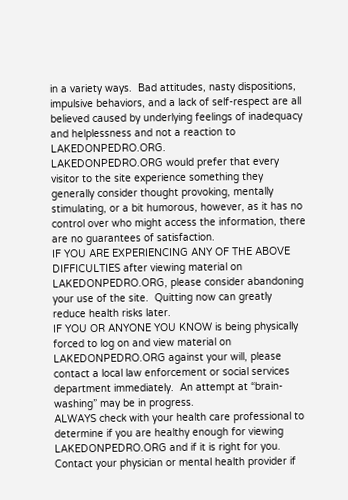in a variety ways.  Bad attitudes, nasty dispositions, impulsive behaviors, and a lack of self-respect are all believed caused by underlying feelings of inadequacy and helplessness and not a reaction to LAKEDONPEDRO.ORG.
LAKEDONPEDRO.ORG would prefer that every visitor to the site experience something they generally consider thought provoking, mentally stimulating, or a bit humorous, however, as it has no control over who might access the information, there are no guarantees of satisfaction.
IF YOU ARE EXPERIENCING ANY OF THE ABOVE DIFFICULTIES after viewing material on LAKEDONPEDRO.ORG, please consider abandoning your use of the site.  Quitting now can greatly reduce health risks later.
IF YOU OR ANYONE YOU KNOW is being physically forced to log on and view material on LAKEDONPEDRO.ORG against your will, please contact a local law enforcement or social services department immediately.  An attempt at “brain-washing” may be in progress.
ALWAYS check with your health care professional to determine if you are healthy enough for viewing LAKEDONPEDRO.ORG and if it is right for you.  Contact your physician or mental health provider if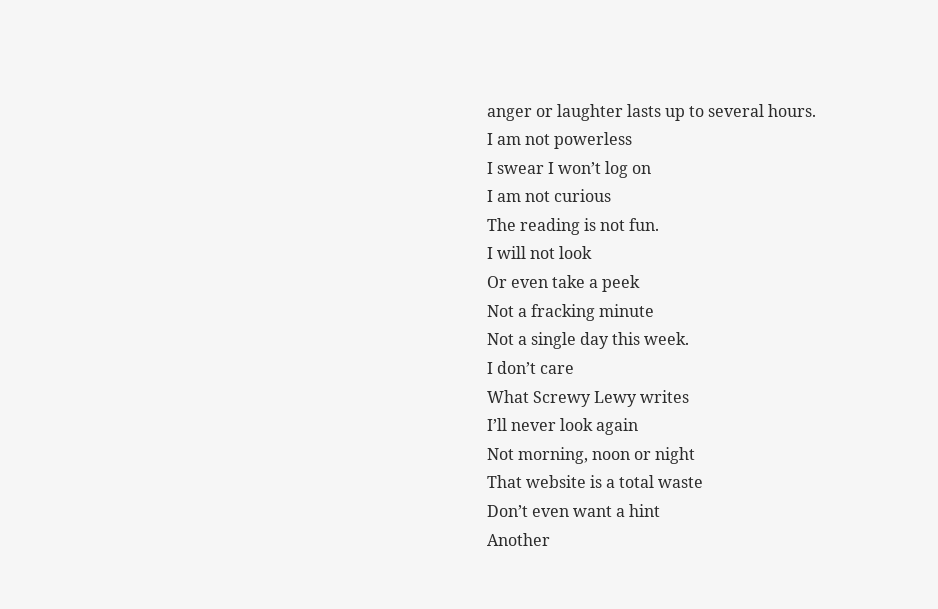anger or laughter lasts up to several hours.
I am not powerless
I swear I won’t log on
I am not curious
The reading is not fun.
I will not look
Or even take a peek
Not a fracking minute
Not a single day this week.
I don’t care
What Screwy Lewy writes
I’ll never look again
Not morning, noon or night
That website is a total waste
Don’t even want a hint
Another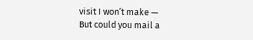visit I won’t make —
But could you mail a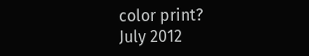color print?
July 2012